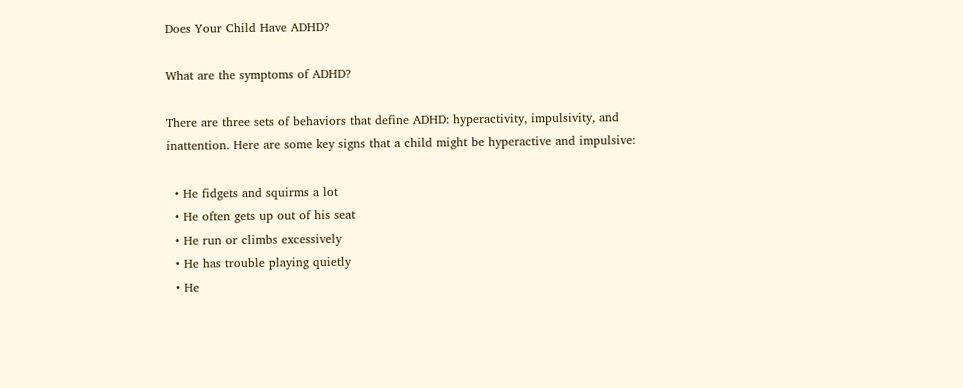Does Your Child Have ADHD?

What are the symptoms of ADHD?

There are three sets of behaviors that define ADHD: hyperactivity, impulsivity, and inattention. Here are some key signs that a child might be hyperactive and impulsive:

  • He fidgets and squirms a lot
  • He often gets up out of his seat
  • He run or climbs excessively
  • He has trouble playing quietly
  • He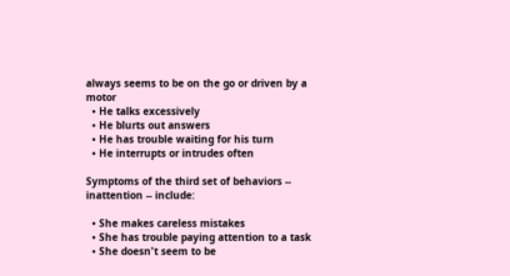always seems to be on the go or driven by a motor
  • He talks excessively
  • He blurts out answers
  • He has trouble waiting for his turn
  • He interrupts or intrudes often

Symptoms of the third set of behaviors -- inattention -- include:

  • She makes careless mistakes
  • She has trouble paying attention to a task
  • She doesn't seem to be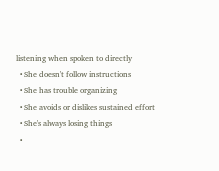listening when spoken to directly
  • She doesn't follow instructions
  • She has trouble organizing
  • She avoids or dislikes sustained effort
  • She's always losing things
  •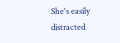She's easily distracted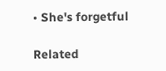• She's forgetful

Related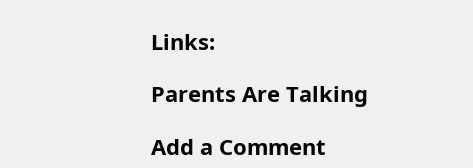Links:

Parents Are Talking

Add a Comment